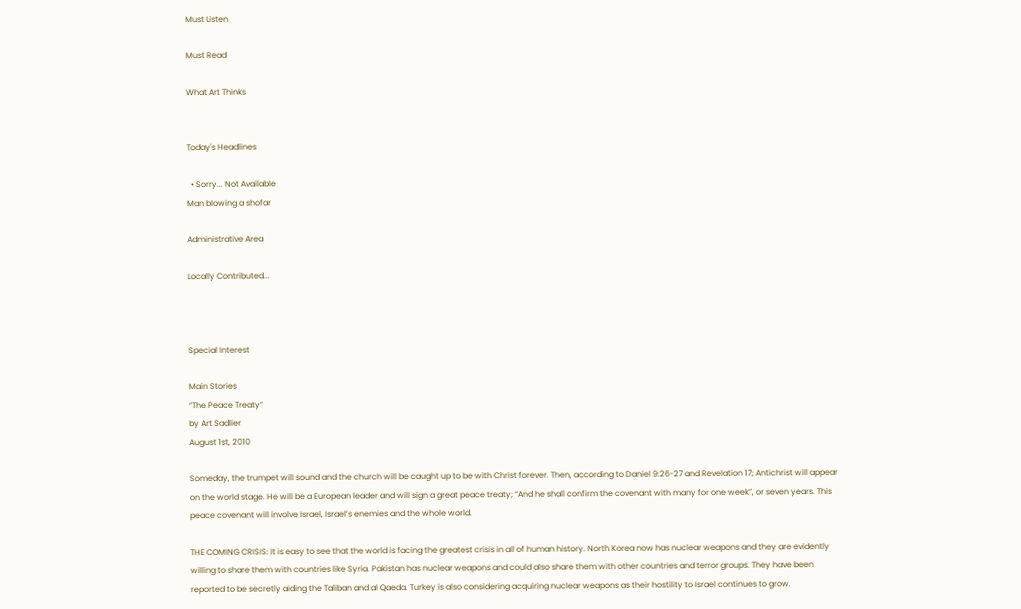Must Listen

Must Read

What Art Thinks


Today's Headlines

  • Sorry... Not Available
Man blowing a shofar

Administrative Area

Locally Contributed...



Special Interest

Main Stories
“The Peace Treaty”
by Art Sadlier
August 1st, 2010

Someday, the trumpet will sound and the church will be caught up to be with Christ forever. Then, according to Daniel 9:26-27 and Revelation 17; Antichrist will appear on the world stage. He will be a European leader and will sign a great peace treaty; “And he shall confirm the covenant with many for one week”, or seven years. This peace covenant will involve Israel, Israel’s enemies and the whole world.

THE COMING CRISIS: It is easy to see that the world is facing the greatest crisis in all of human history. North Korea now has nuclear weapons and they are evidently willing to share them with countries like Syria. Pakistan has nuclear weapons and could also share them with other countries and terror groups. They have been reported to be secretly aiding the Taliban and al Qaeda. Turkey is also considering acquiring nuclear weapons as their hostility to Israel continues to grow.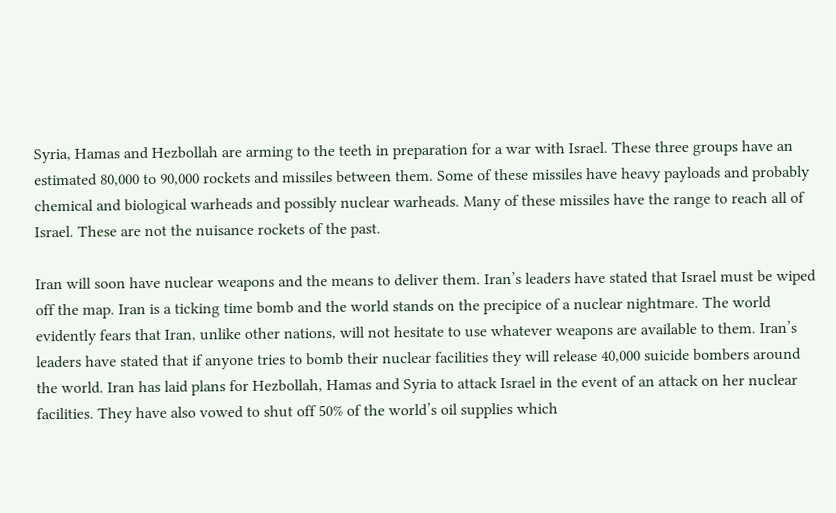Syria, Hamas and Hezbollah are arming to the teeth in preparation for a war with Israel. These three groups have an estimated 80,000 to 90,000 rockets and missiles between them. Some of these missiles have heavy payloads and probably chemical and biological warheads and possibly nuclear warheads. Many of these missiles have the range to reach all of Israel. These are not the nuisance rockets of the past.

Iran will soon have nuclear weapons and the means to deliver them. Iran’s leaders have stated that Israel must be wiped off the map. Iran is a ticking time bomb and the world stands on the precipice of a nuclear nightmare. The world evidently fears that Iran, unlike other nations, will not hesitate to use whatever weapons are available to them. Iran’s leaders have stated that if anyone tries to bomb their nuclear facilities they will release 40,000 suicide bombers around the world. Iran has laid plans for Hezbollah, Hamas and Syria to attack Israel in the event of an attack on her nuclear facilities. They have also vowed to shut off 50% of the world’s oil supplies which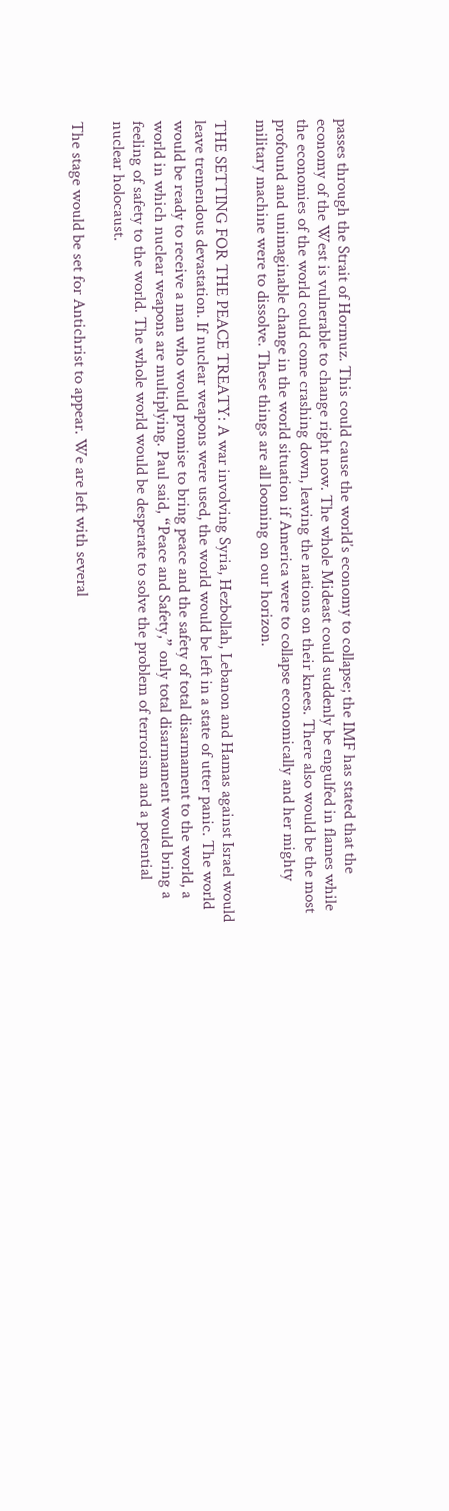passes through the Strait of Hormuz. This could cause the world’s economy to collapse; the IMF has stated that the economy of the West is vulnerable to change right now. The whole Mideast could suddenly be engulfed in flames while the economies of the world could come crashing down, leaving the nations on their knees. There also would be the most profound and unimaginable change in the world situation if America were to collapse economically and her mighty military machine were to dissolve. These things are all looming on our horizon.

THE SETTING FOR THE PEACE TREATY: A war involving Syria, Hezbollah, Lebanon and Hamas against Israel would leave tremendous devastation. If nuclear weapons were used, the world would be left in a state of utter panic. The world would be ready to receive a man who would promise to bring peace and the safety of total disarmament to the world, a world in which nuclear weapons are multiplying. Paul said, “Peace and Safety,” only total disarmament would bring a feeling of safety to the world. The whole world would be desperate to solve the problem of terrorism and a potential nuclear holocaust.

The stage would be set for Antichrist to appear. We are left with several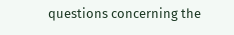questions concerning the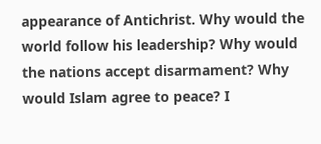appearance of Antichrist. Why would the world follow his leadership? Why would the nations accept disarmament? Why would Islam agree to peace? I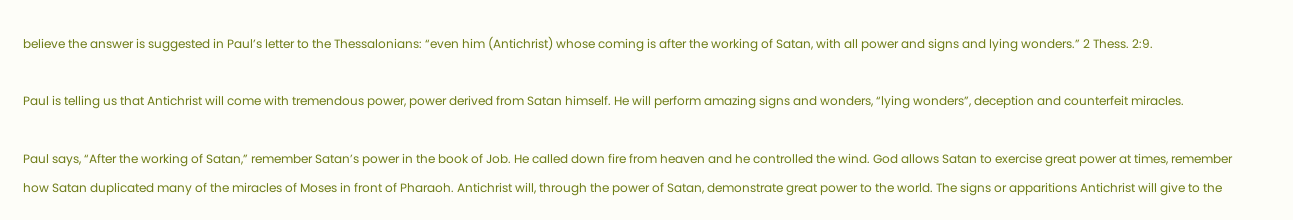believe the answer is suggested in Paul’s letter to the Thessalonians: “even him (Antichrist) whose coming is after the working of Satan, with all power and signs and lying wonders.” 2 Thess. 2:9.

Paul is telling us that Antichrist will come with tremendous power, power derived from Satan himself. He will perform amazing signs and wonders, “lying wonders”, deception and counterfeit miracles.

Paul says, “After the working of Satan,” remember Satan’s power in the book of Job. He called down fire from heaven and he controlled the wind. God allows Satan to exercise great power at times, remember how Satan duplicated many of the miracles of Moses in front of Pharaoh. Antichrist will, through the power of Satan, demonstrate great power to the world. The signs or apparitions Antichrist will give to the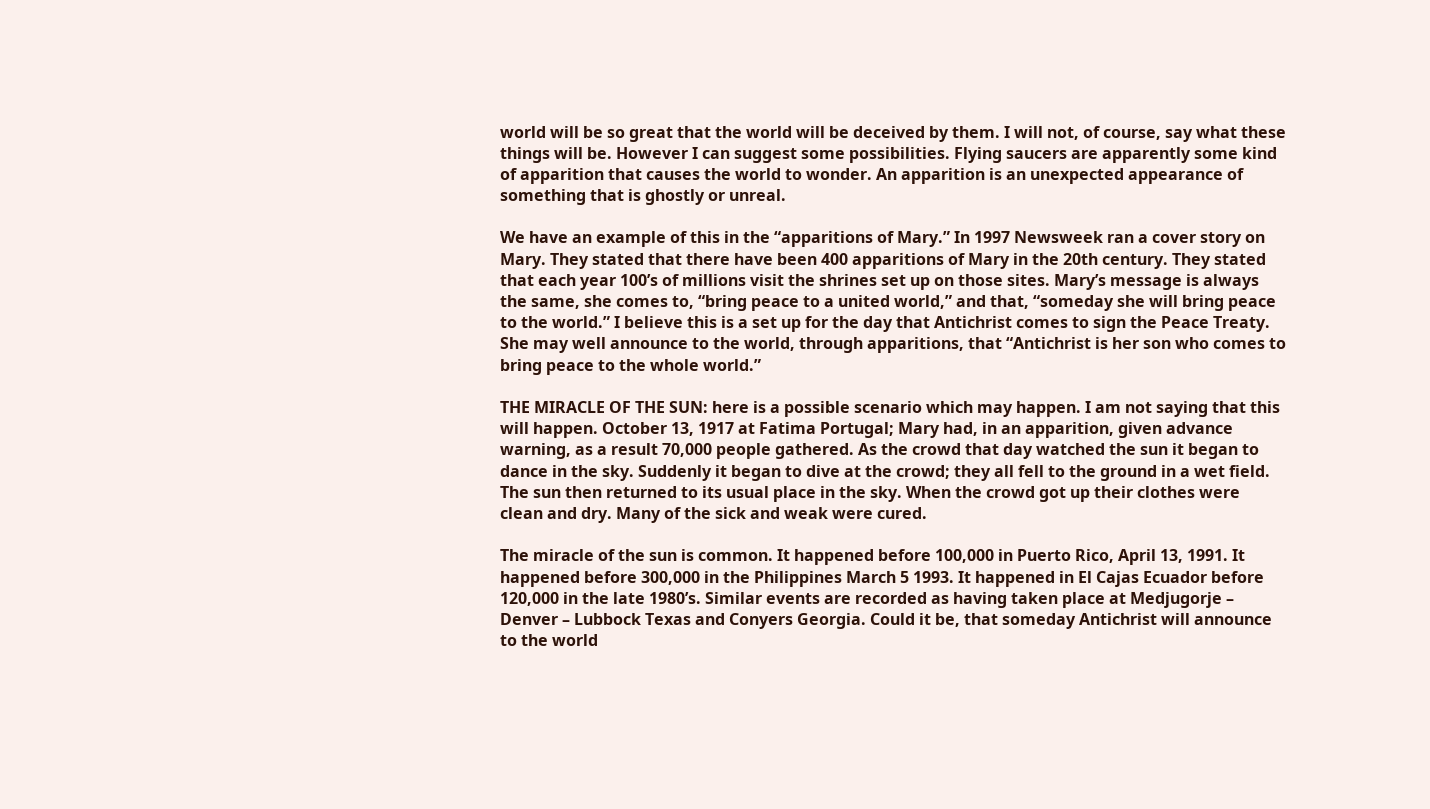world will be so great that the world will be deceived by them. I will not, of course, say what these things will be. However I can suggest some possibilities. Flying saucers are apparently some kind of apparition that causes the world to wonder. An apparition is an unexpected appearance of something that is ghostly or unreal.

We have an example of this in the “apparitions of Mary.” In 1997 Newsweek ran a cover story on Mary. They stated that there have been 400 apparitions of Mary in the 20th century. They stated that each year 100’s of millions visit the shrines set up on those sites. Mary’s message is always the same, she comes to, “bring peace to a united world,” and that, “someday she will bring peace to the world.” I believe this is a set up for the day that Antichrist comes to sign the Peace Treaty. She may well announce to the world, through apparitions, that “Antichrist is her son who comes to bring peace to the whole world.”

THE MIRACLE OF THE SUN: here is a possible scenario which may happen. I am not saying that this will happen. October 13, 1917 at Fatima Portugal; Mary had, in an apparition, given advance warning, as a result 70,000 people gathered. As the crowd that day watched the sun it began to dance in the sky. Suddenly it began to dive at the crowd; they all fell to the ground in a wet field. The sun then returned to its usual place in the sky. When the crowd got up their clothes were clean and dry. Many of the sick and weak were cured.

The miracle of the sun is common. It happened before 100,000 in Puerto Rico, April 13, 1991. It happened before 300,000 in the Philippines March 5 1993. It happened in El Cajas Ecuador before 120,000 in the late 1980’s. Similar events are recorded as having taken place at Medjugorje – Denver – Lubbock Texas and Conyers Georgia. Could it be, that someday Antichrist will announce to the world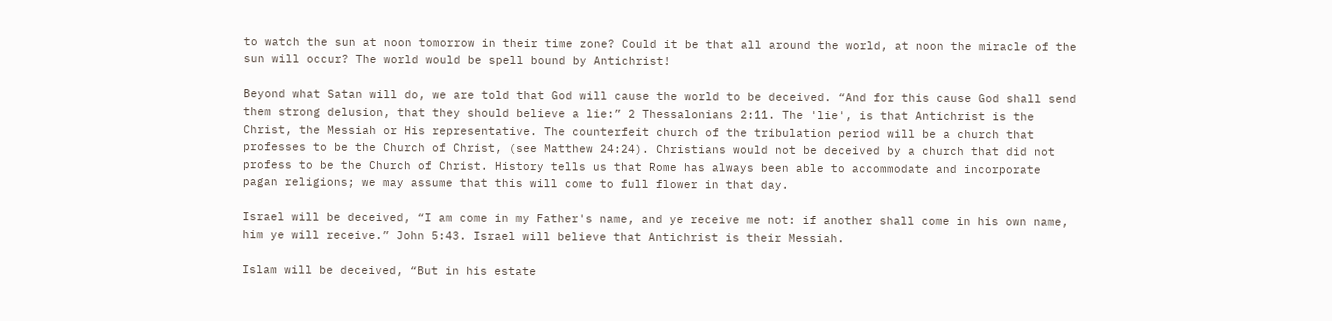to watch the sun at noon tomorrow in their time zone? Could it be that all around the world, at noon the miracle of the sun will occur? The world would be spell bound by Antichrist!

Beyond what Satan will do, we are told that God will cause the world to be deceived. “And for this cause God shall send them strong delusion, that they should believe a lie:” 2 Thessalonians 2:11. The 'lie', is that Antichrist is the Christ, the Messiah or His representative. The counterfeit church of the tribulation period will be a church that professes to be the Church of Christ, (see Matthew 24:24). Christians would not be deceived by a church that did not profess to be the Church of Christ. History tells us that Rome has always been able to accommodate and incorporate pagan religions; we may assume that this will come to full flower in that day.

Israel will be deceived, “I am come in my Father's name, and ye receive me not: if another shall come in his own name, him ye will receive.” John 5:43. Israel will believe that Antichrist is their Messiah.

Islam will be deceived, “But in his estate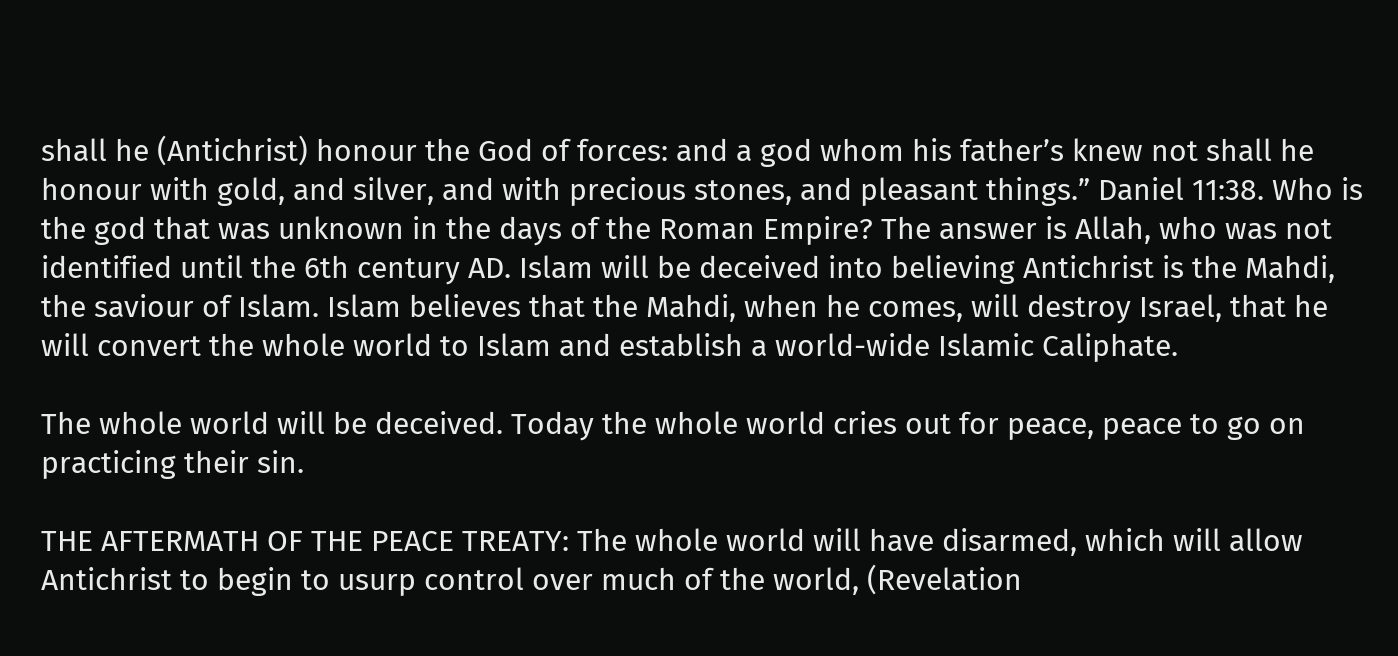shall he (Antichrist) honour the God of forces: and a god whom his father’s knew not shall he honour with gold, and silver, and with precious stones, and pleasant things.” Daniel 11:38. Who is the god that was unknown in the days of the Roman Empire? The answer is Allah, who was not identified until the 6th century AD. Islam will be deceived into believing Antichrist is the Mahdi, the saviour of Islam. Islam believes that the Mahdi, when he comes, will destroy Israel, that he will convert the whole world to Islam and establish a world-wide Islamic Caliphate.

The whole world will be deceived. Today the whole world cries out for peace, peace to go on practicing their sin.

THE AFTERMATH OF THE PEACE TREATY: The whole world will have disarmed, which will allow Antichrist to begin to usurp control over much of the world, (Revelation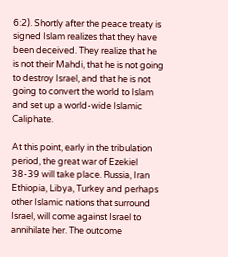6:2). Shortly after the peace treaty is signed Islam realizes that they have been deceived. They realize that he is not their Mahdi, that he is not going to destroy Israel, and that he is not going to convert the world to Islam and set up a world-wide Islamic Caliphate.

At this point, early in the tribulation period, the great war of Ezekiel 38-39 will take place. Russia, Iran Ethiopia, Libya, Turkey and perhaps other Islamic nations that surround Israel, will come against Israel to annihilate her. The outcome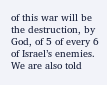of this war will be the destruction, by God, of 5 of every 6 of Israel’s enemies. We are also told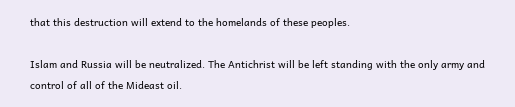that this destruction will extend to the homelands of these peoples.

Islam and Russia will be neutralized. The Antichrist will be left standing with the only army and control of all of the Mideast oil.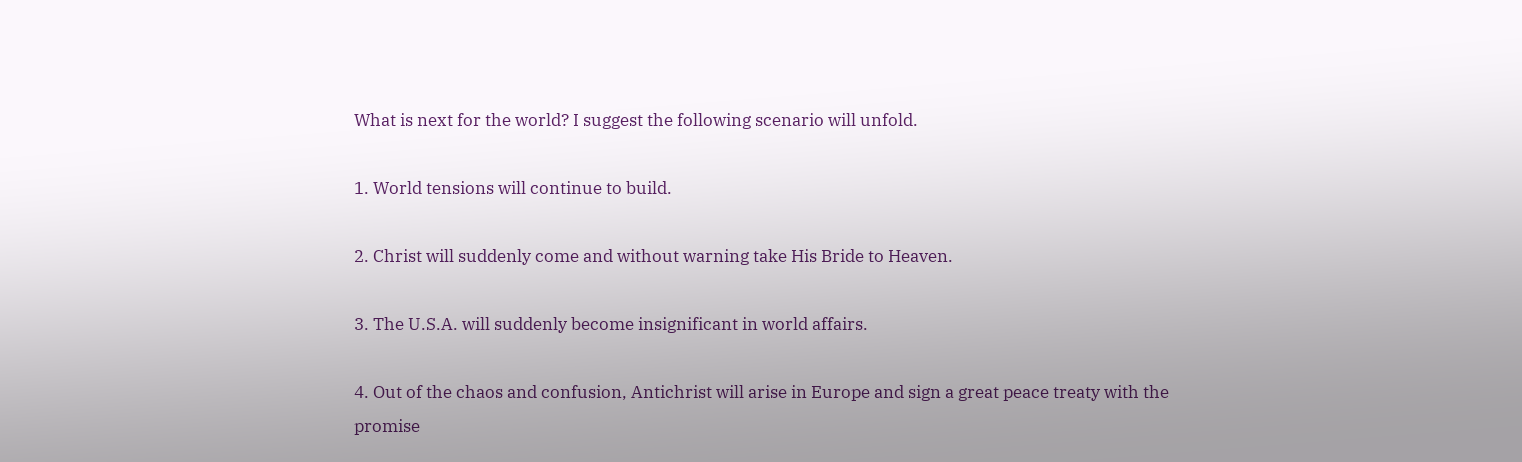What is next for the world? I suggest the following scenario will unfold.

1. World tensions will continue to build.

2. Christ will suddenly come and without warning take His Bride to Heaven.

3. The U.S.A. will suddenly become insignificant in world affairs.

4. Out of the chaos and confusion, Antichrist will arise in Europe and sign a great peace treaty with the promise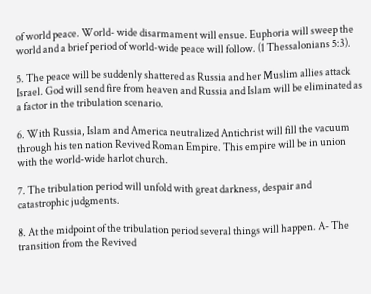of world peace. World- wide disarmament will ensue. Euphoria will sweep the world and a brief period of world-wide peace will follow. (1 Thessalonians 5:3).

5. The peace will be suddenly shattered as Russia and her Muslim allies attack Israel. God will send fire from heaven and Russia and Islam will be eliminated as a factor in the tribulation scenario.

6. With Russia, Islam and America neutralized Antichrist will fill the vacuum through his ten nation Revived Roman Empire. This empire will be in union with the world-wide harlot church.

7. The tribulation period will unfold with great darkness, despair and catastrophic judgments.

8. At the midpoint of the tribulation period several things will happen. A- The transition from the Revived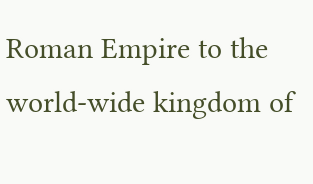Roman Empire to the world-wide kingdom of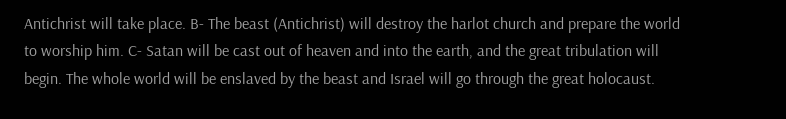Antichrist will take place. B- The beast (Antichrist) will destroy the harlot church and prepare the world to worship him. C- Satan will be cast out of heaven and into the earth, and the great tribulation will begin. The whole world will be enslaved by the beast and Israel will go through the great holocaust.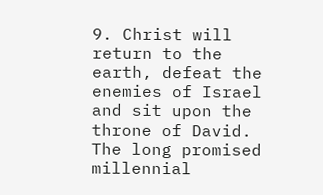9. Christ will return to the earth, defeat the enemies of Israel and sit upon the throne of David. The long promised millennial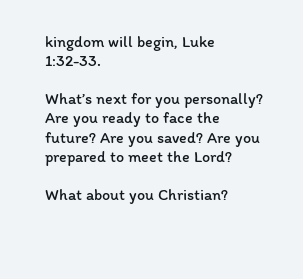kingdom will begin, Luke 1:32-33.

What’s next for you personally? Are you ready to face the future? Are you saved? Are you prepared to meet the Lord?

What about you Christian?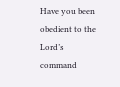Have you been obedient to the Lord’s command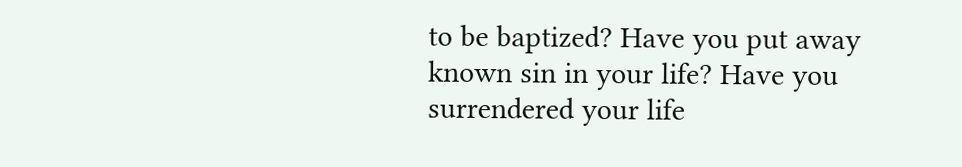to be baptized? Have you put away known sin in your life? Have you surrendered your life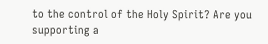to the control of the Holy Spirit? Are you supporting a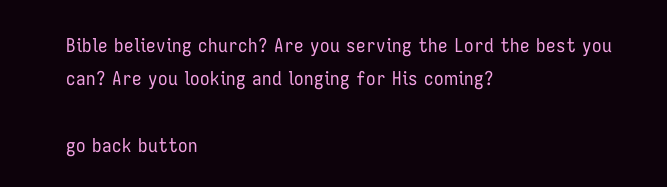Bible believing church? Are you serving the Lord the best you can? Are you looking and longing for His coming?

go back button